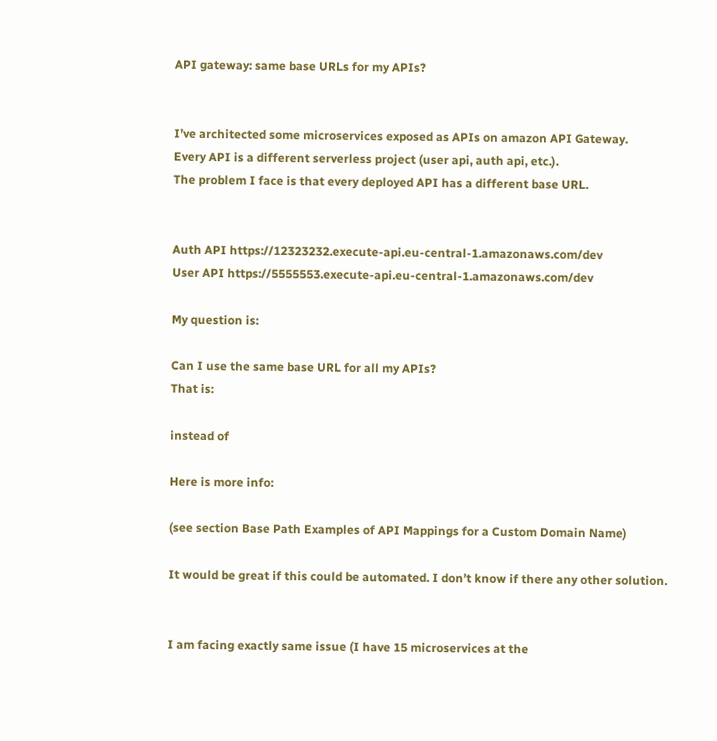API gateway: same base URLs for my APIs?


I’ve architected some microservices exposed as APIs on amazon API Gateway.
Every API is a different serverless project (user api, auth api, etc.).
The problem I face is that every deployed API has a different base URL.


Auth API https://12323232.execute-api.eu-central-1.amazonaws.com/dev
User API https://5555553.execute-api.eu-central-1.amazonaws.com/dev

My question is:

Can I use the same base URL for all my APIs?
That is:

instead of

Here is more info:

(see section Base Path Examples of API Mappings for a Custom Domain Name)

It would be great if this could be automated. I don’t know if there any other solution.


I am facing exactly same issue (I have 15 microservices at the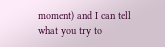moment) and I can tell what you try to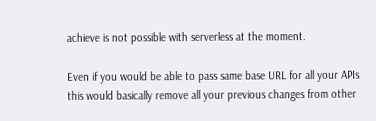achieve is not possible with serverless at the moment.

Even if you would be able to pass same base URL for all your APIs this would basically remove all your previous changes from other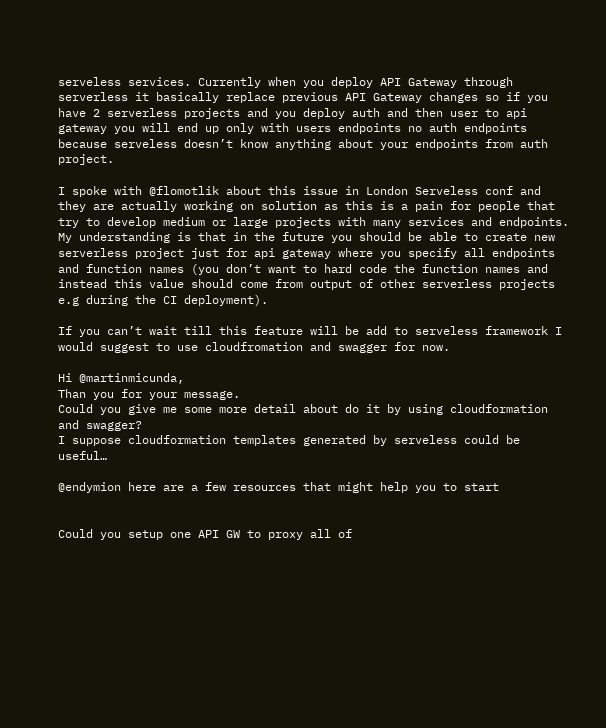serveless services. Currently when you deploy API Gateway through serverless it basically replace previous API Gateway changes so if you have 2 serverless projects and you deploy auth and then user to api gateway you will end up only with users endpoints no auth endpoints because serveless doesn’t know anything about your endpoints from auth project.

I spoke with @flomotlik about this issue in London Serveless conf and they are actually working on solution as this is a pain for people that try to develop medium or large projects with many services and endpoints. My understanding is that in the future you should be able to create new serverless project just for api gateway where you specify all endpoints and function names (you don’t want to hard code the function names and instead this value should come from output of other serverless projects e.g during the CI deployment).

If you can’t wait till this feature will be add to serveless framework I would suggest to use cloudfromation and swagger for now.

Hi @martinmicunda,
Than you for your message.
Could you give me some more detail about do it by using cloudformation and swagger?
I suppose cloudformation templates generated by serveless could be useful…

@endymion here are a few resources that might help you to start


Could you setup one API GW to proxy all of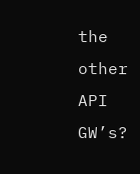the other API GW’s?